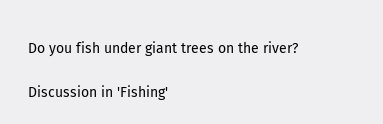Do you fish under giant trees on the river?

Discussion in 'Fishing'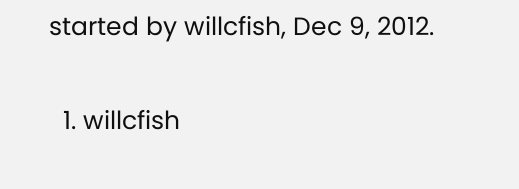started by willcfish, Dec 9, 2012.

  1. willcfish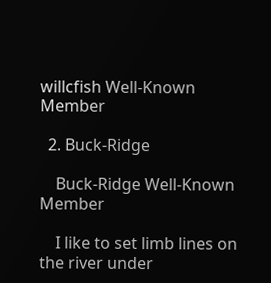willcfish Well-Known Member

  2. Buck-Ridge

    Buck-Ridge Well-Known Member

    I like to set limb lines on the river under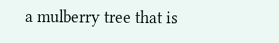a mulberry tree that is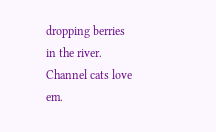dropping berries in the river. Channel cats love em.